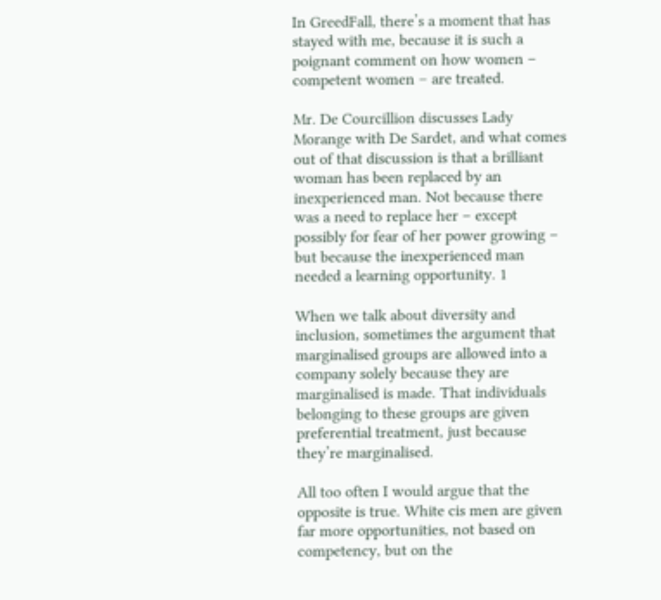In GreedFall, there’s a moment that has stayed with me, because it is such a poignant comment on how women – competent women – are treated.

Mr. De Courcillion discusses Lady Morange with De Sardet, and what comes out of that discussion is that a brilliant woman has been replaced by an inexperienced man. Not because there was a need to replace her – except possibly for fear of her power growing – but because the inexperienced man needed a learning opportunity. 1

When we talk about diversity and inclusion, sometimes the argument that marginalised groups are allowed into a company solely because they are marginalised is made. That individuals belonging to these groups are given preferential treatment, just because they’re marginalised.

All too often I would argue that the opposite is true. White cis men are given far more opportunities, not based on competency, but on the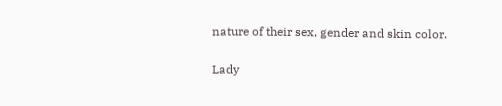nature of their sex, gender and skin color.

Lady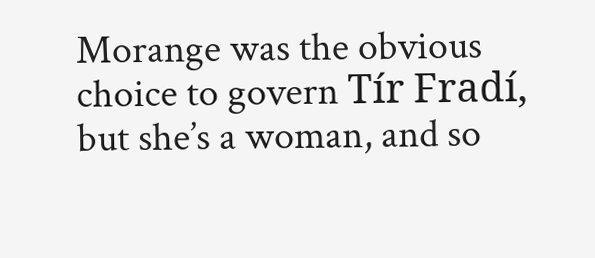Morange was the obvious choice to govern Tír Fradí, but she’s a woman, and so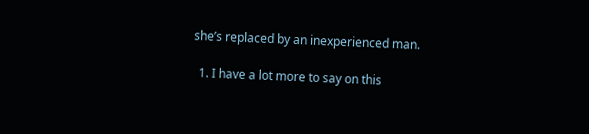she’s replaced by an inexperienced man.

  1. I have a lot more to say on this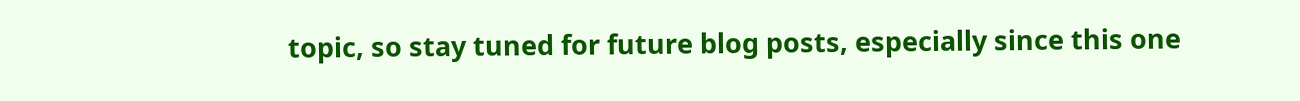topic, so stay tuned for future blog posts, especially since this one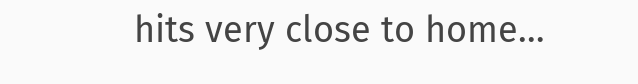hits very close to home…